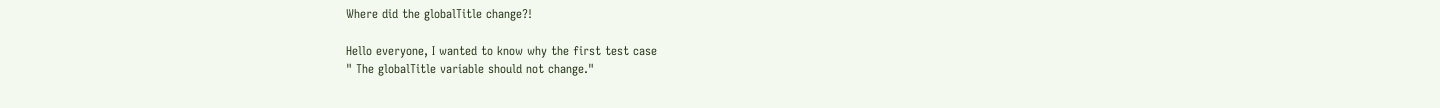Where did the globalTitle change?!

Hello everyone, I wanted to know why the first test case
" The globalTitle variable should not change."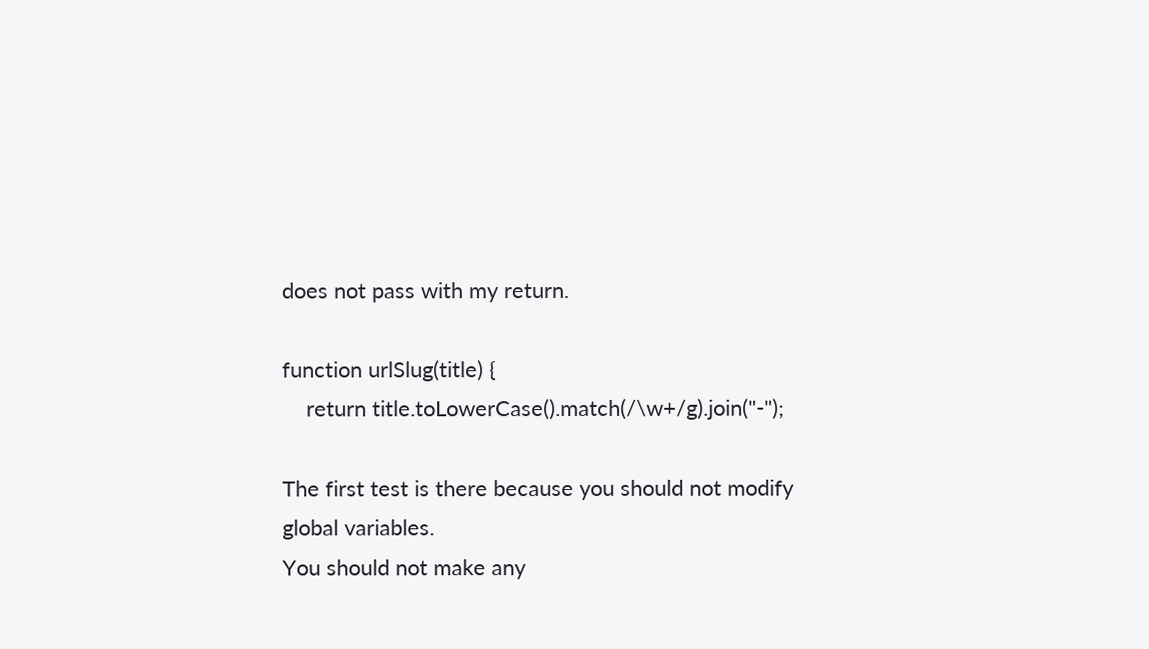does not pass with my return.

function urlSlug(title) {
    return title.toLowerCase().match(/\w+/g).join("-");

The first test is there because you should not modify global variables.
You should not make any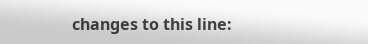changes to this line: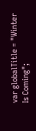var globalTitle = "Winter Is Coming";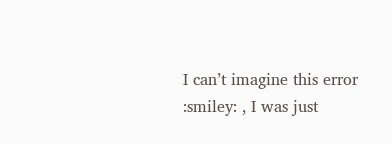I can’t imagine this error :smiley: , I was just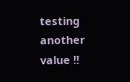testing another value !!